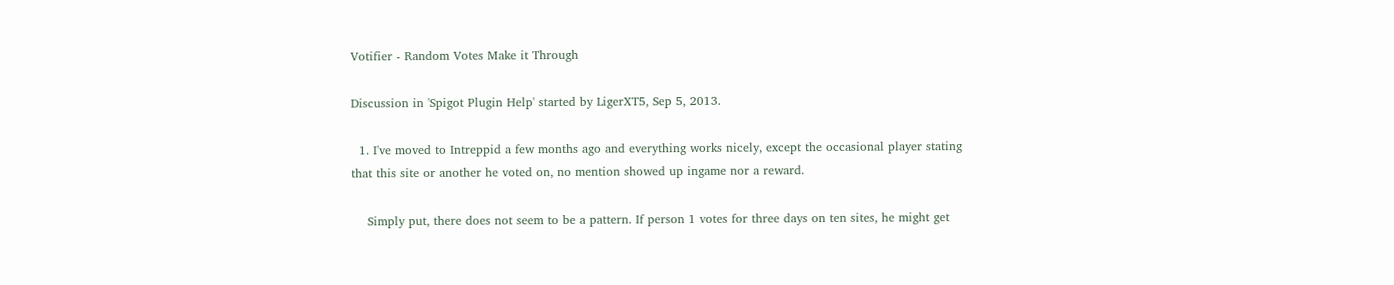Votifier - Random Votes Make it Through

Discussion in 'Spigot Plugin Help' started by LigerXT5, Sep 5, 2013.

  1. I've moved to Intreppid a few months ago and everything works nicely, except the occasional player stating that this site or another he voted on, no mention showed up ingame nor a reward.

    Simply put, there does not seem to be a pattern. If person 1 votes for three days on ten sites, he might get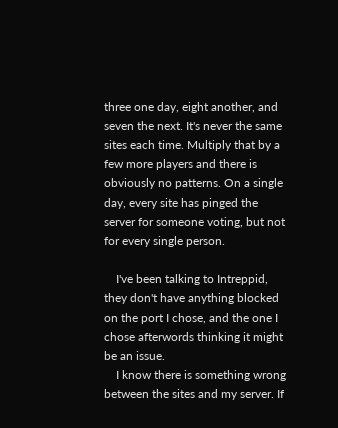three one day, eight another, and seven the next. It's never the same sites each time. Multiply that by a few more players and there is obviously no patterns. On a single day, every site has pinged the server for someone voting, but not for every single person.

    I've been talking to Intreppid, they don't have anything blocked on the port I chose, and the one I chose afterwords thinking it might be an issue.
    I know there is something wrong between the sites and my server. If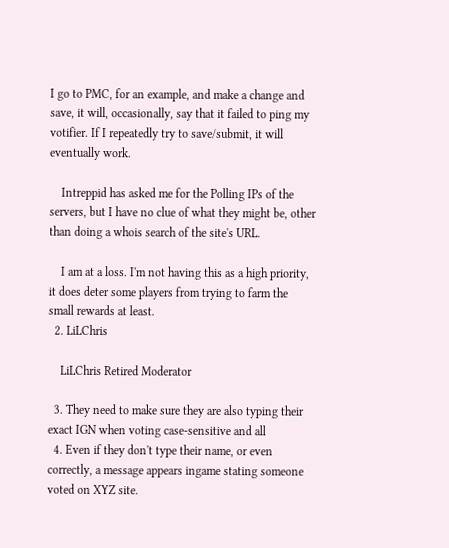I go to PMC, for an example, and make a change and save, it will, occasionally, say that it failed to ping my votifier. If I repeatedly try to save/submit, it will eventually work.

    Intreppid has asked me for the Polling IPs of the servers, but I have no clue of what they might be, other than doing a whois search of the site's URL.

    I am at a loss. I'm not having this as a high priority, it does deter some players from trying to farm the small rewards at least.
  2. LiLChris

    LiLChris Retired Moderator

  3. They need to make sure they are also typing their exact IGN when voting case-sensitive and all
  4. Even if they don't type their name, or even correctly, a message appears ingame stating someone voted on XYZ site.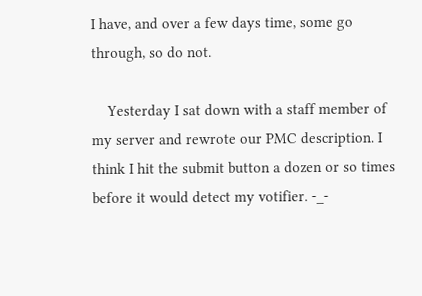I have, and over a few days time, some go through, so do not.

    Yesterday I sat down with a staff member of my server and rewrote our PMC description. I think I hit the submit button a dozen or so times before it would detect my votifier. -_-